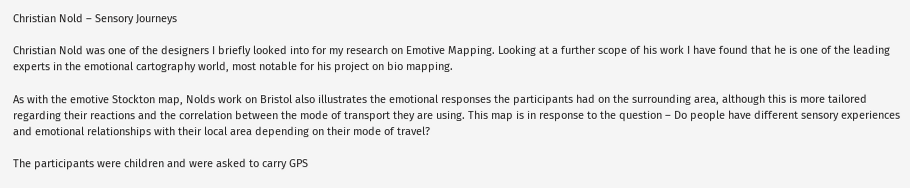Christian Nold – Sensory Journeys

Christian Nold was one of the designers I briefly looked into for my research on Emotive Mapping. Looking at a further scope of his work I have found that he is one of the leading experts in the emotional cartography world, most notable for his project on bio mapping.

As with the emotive Stockton map, Nolds work on Bristol also illustrates the emotional responses the participants had on the surrounding area, although this is more tailored regarding their reactions and the correlation between the mode of transport they are using. This map is in response to the question – Do people have different sensory experiences and emotional relationships with their local area depending on their mode of travel?

The participants were children and were asked to carry GPS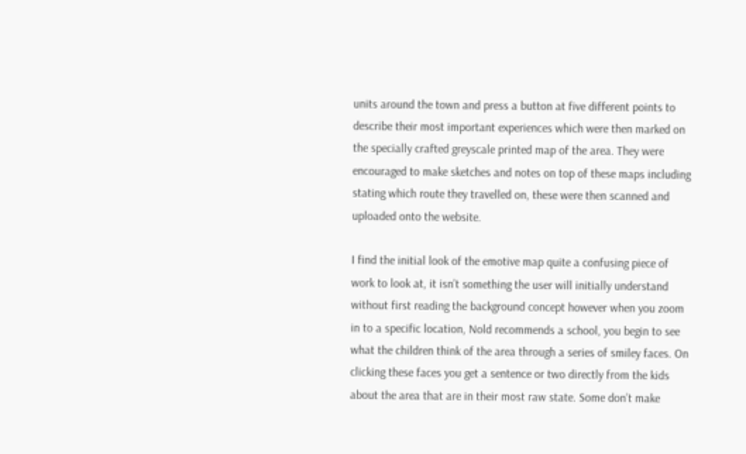units around the town and press a button at five different points to describe their most important experiences which were then marked on the specially crafted greyscale printed map of the area. They were encouraged to make sketches and notes on top of these maps including stating which route they travelled on, these were then scanned and uploaded onto the website.

I find the initial look of the emotive map quite a confusing piece of work to look at, it isn’t something the user will initially understand without first reading the background concept however when you zoom in to a specific location, Nold recommends a school, you begin to see what the children think of the area through a series of smiley faces. On clicking these faces you get a sentence or two directly from the kids about the area that are in their most raw state. Some don’t make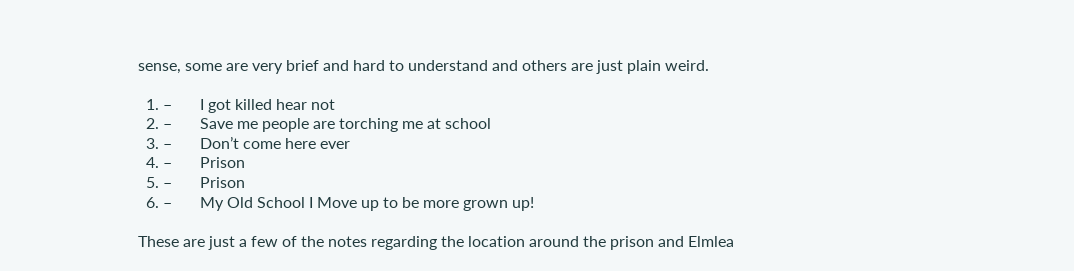sense, some are very brief and hard to understand and others are just plain weird.

  1. –       I got killed hear not
  2. –       Save me people are torching me at school
  3. –       Don’t come here ever
  4. –       Prison
  5. –       Prison
  6. –       My Old School I Move up to be more grown up!

These are just a few of the notes regarding the location around the prison and Elmlea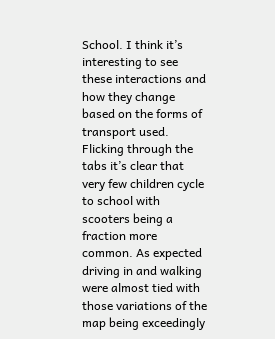School. I think it’s interesting to see these interactions and how they change based on the forms of transport used. Flicking through the tabs it’s clear that very few children cycle to school with scooters being a fraction more common. As expected driving in and walking were almost tied with those variations of the map being exceedingly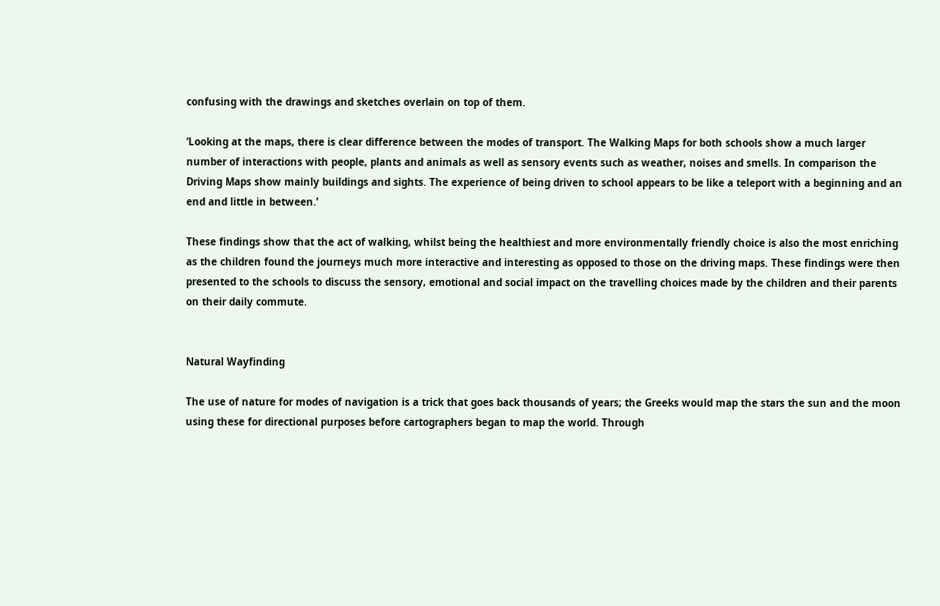confusing with the drawings and sketches overlain on top of them.

‘Looking at the maps, there is clear difference between the modes of transport. The Walking Maps for both schools show a much larger number of interactions with people, plants and animals as well as sensory events such as weather, noises and smells. In comparison the Driving Maps show mainly buildings and sights. The experience of being driven to school appears to be like a teleport with a beginning and an end and little in between.’

These findings show that the act of walking, whilst being the healthiest and more environmentally friendly choice is also the most enriching as the children found the journeys much more interactive and interesting as opposed to those on the driving maps. These findings were then presented to the schools to discuss the sensory, emotional and social impact on the travelling choices made by the children and their parents on their daily commute.


Natural Wayfinding

The use of nature for modes of navigation is a trick that goes back thousands of years; the Greeks would map the stars the sun and the moon using these for directional purposes before cartographers began to map the world. Through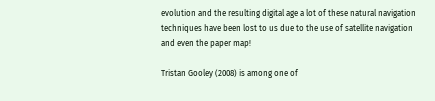evolution and the resulting digital age a lot of these natural navigation techniques have been lost to us due to the use of satellite navigation and even the paper map!

Tristan Gooley (2008) is among one of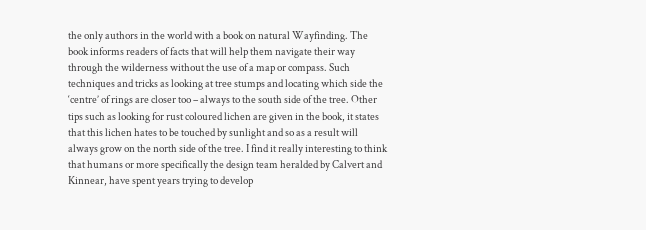the only authors in the world with a book on natural Wayfinding. The book informs readers of facts that will help them navigate their way through the wilderness without the use of a map or compass. Such techniques and tricks as looking at tree stumps and locating which side the ‘centre’ of rings are closer too – always to the south side of the tree. Other tips such as looking for rust coloured lichen are given in the book, it states that this lichen hates to be touched by sunlight and so as a result will always grow on the north side of the tree. I find it really interesting to think that humans or more specifically the design team heralded by Calvert and Kinnear, have spent years trying to develop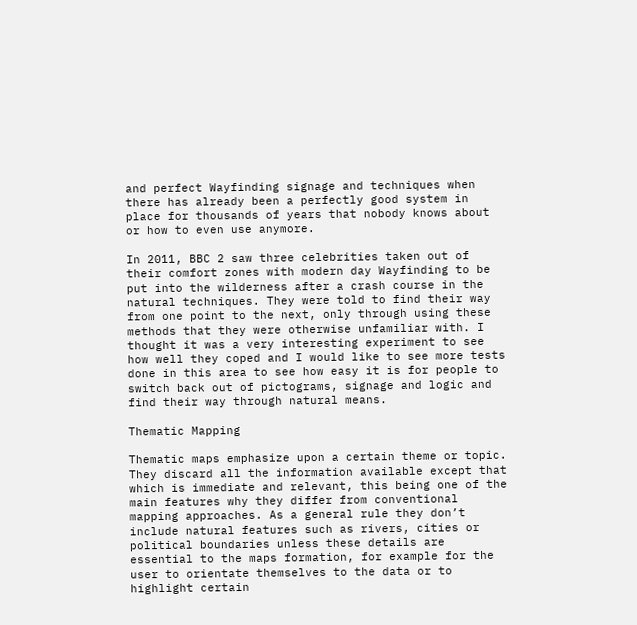and perfect Wayfinding signage and techniques when there has already been a perfectly good system in place for thousands of years that nobody knows about or how to even use anymore.

In 2011, BBC 2 saw three celebrities taken out of their comfort zones with modern day Wayfinding to be put into the wilderness after a crash course in the natural techniques. They were told to find their way from one point to the next, only through using these methods that they were otherwise unfamiliar with. I thought it was a very interesting experiment to see how well they coped and I would like to see more tests done in this area to see how easy it is for people to switch back out of pictograms, signage and logic and find their way through natural means.

Thematic Mapping

Thematic maps emphasize upon a certain theme or topic. They discard all the information available except that which is immediate and relevant, this being one of the main features why they differ from conventional mapping approaches. As a general rule they don’t include natural features such as rivers, cities or political boundaries unless these details are essential to the maps formation, for example for the user to orientate themselves to the data or to highlight certain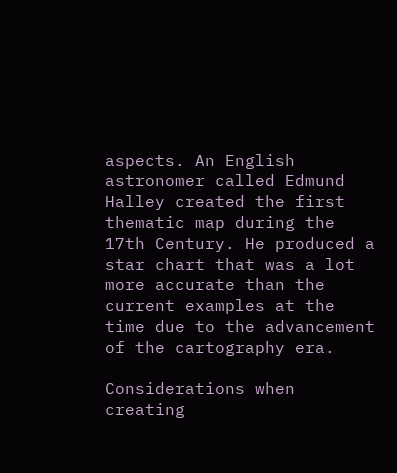aspects. An English astronomer called Edmund Halley created the first thematic map during the 17th Century. He produced a star chart that was a lot more accurate than the current examples at the time due to the advancement of the cartography era.

Considerations when creating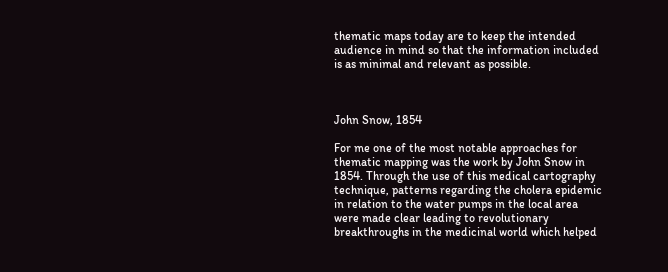thematic maps today are to keep the intended audience in mind so that the information included is as minimal and relevant as possible.



John Snow, 1854

For me one of the most notable approaches for thematic mapping was the work by John Snow in 1854. Through the use of this medical cartography technique, patterns regarding the cholera epidemic in relation to the water pumps in the local area were made clear leading to revolutionary breakthroughs in the medicinal world which helped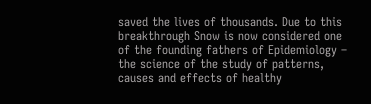saved the lives of thousands. Due to this breakthrough Snow is now considered one of the founding fathers of Epidemiology – the science of the study of patterns, causes and effects of healthy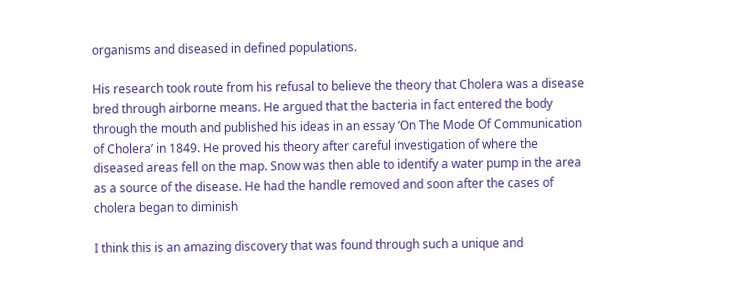organisms and diseased in defined populations.

His research took route from his refusal to believe the theory that Cholera was a disease bred through airborne means. He argued that the bacteria in fact entered the body through the mouth and published his ideas in an essay ‘On The Mode Of Communication of Cholera’ in 1849. He proved his theory after careful investigation of where the diseased areas fell on the map. Snow was then able to identify a water pump in the area as a source of the disease. He had the handle removed and soon after the cases of cholera began to diminish

I think this is an amazing discovery that was found through such a unique and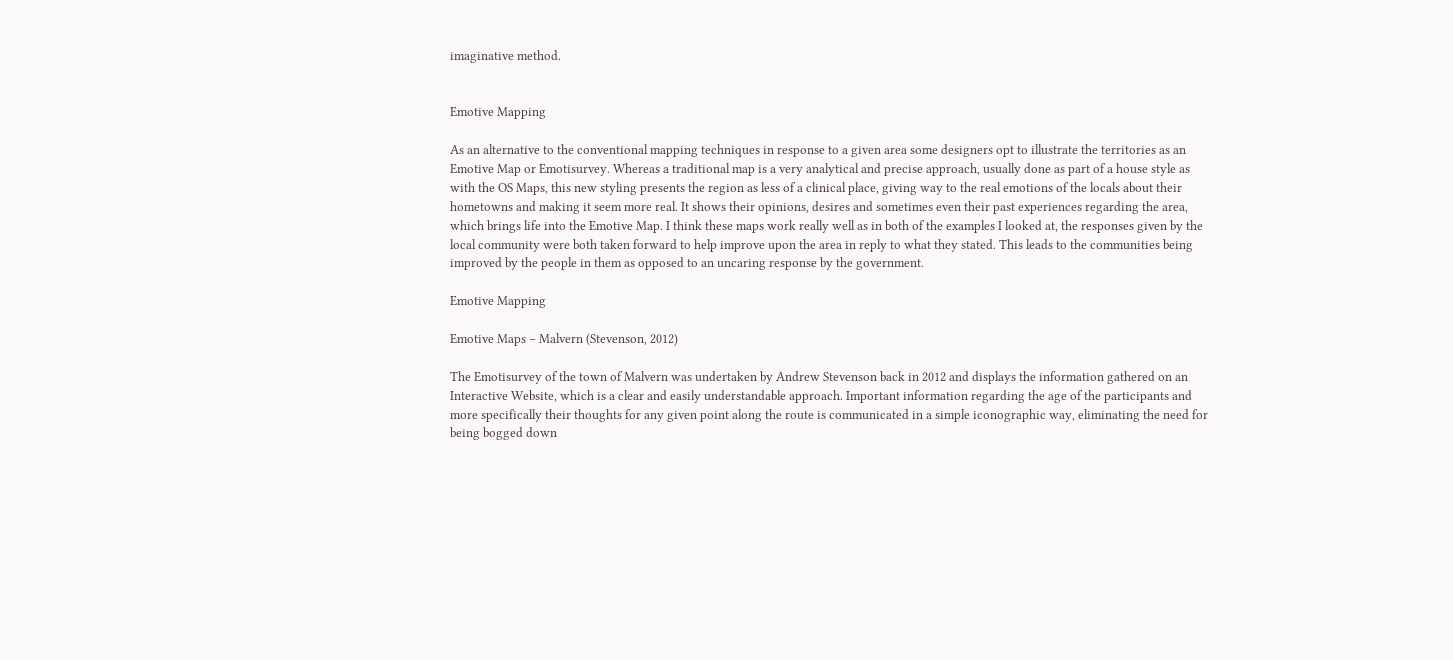imaginative method.


Emotive Mapping

As an alternative to the conventional mapping techniques in response to a given area some designers opt to illustrate the territories as an Emotive Map or Emotisurvey. Whereas a traditional map is a very analytical and precise approach, usually done as part of a house style as with the OS Maps, this new styling presents the region as less of a clinical place, giving way to the real emotions of the locals about their hometowns and making it seem more real. It shows their opinions, desires and sometimes even their past experiences regarding the area, which brings life into the Emotive Map. I think these maps work really well as in both of the examples I looked at, the responses given by the local community were both taken forward to help improve upon the area in reply to what they stated. This leads to the communities being improved by the people in them as opposed to an uncaring response by the government.

Emotive Mapping

Emotive Maps – Malvern (Stevenson, 2012)

The Emotisurvey of the town of Malvern was undertaken by Andrew Stevenson back in 2012 and displays the information gathered on an Interactive Website, which is a clear and easily understandable approach. Important information regarding the age of the participants and more specifically their thoughts for any given point along the route is communicated in a simple iconographic way, eliminating the need for being bogged down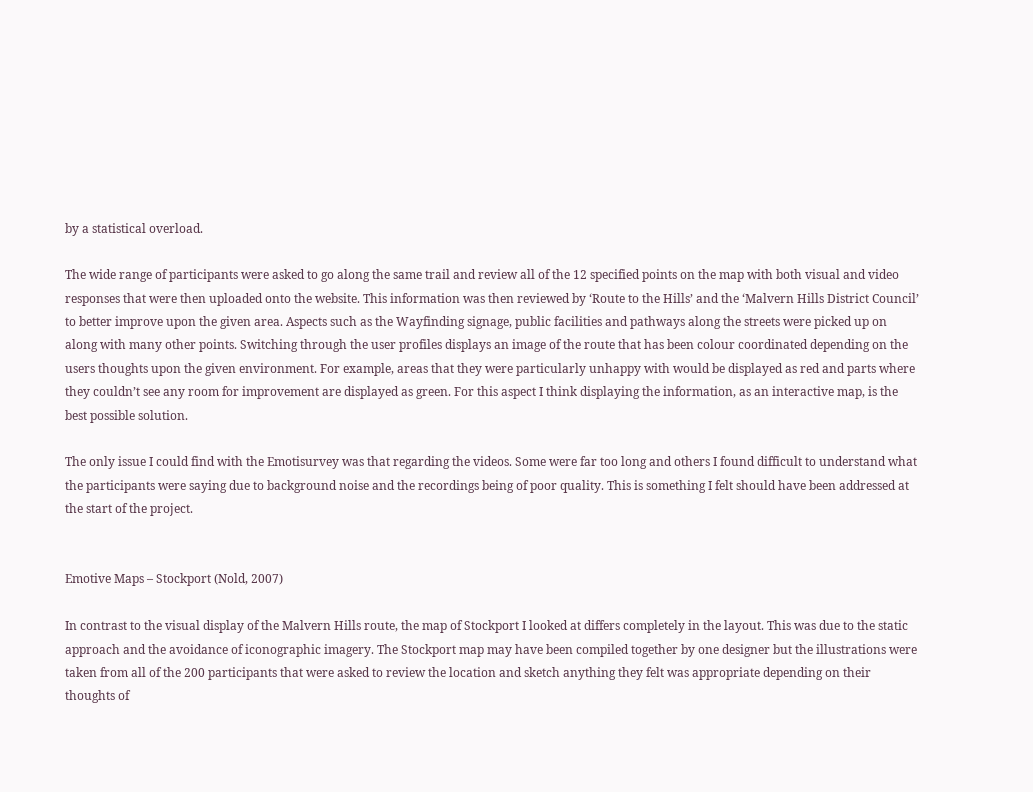by a statistical overload.

The wide range of participants were asked to go along the same trail and review all of the 12 specified points on the map with both visual and video responses that were then uploaded onto the website. This information was then reviewed by ‘Route to the Hills’ and the ‘Malvern Hills District Council’ to better improve upon the given area. Aspects such as the Wayfinding signage, public facilities and pathways along the streets were picked up on along with many other points. Switching through the user profiles displays an image of the route that has been colour coordinated depending on the users thoughts upon the given environment. For example, areas that they were particularly unhappy with would be displayed as red and parts where they couldn’t see any room for improvement are displayed as green. For this aspect I think displaying the information, as an interactive map, is the best possible solution.

The only issue I could find with the Emotisurvey was that regarding the videos. Some were far too long and others I found difficult to understand what the participants were saying due to background noise and the recordings being of poor quality. This is something I felt should have been addressed at the start of the project.


Emotive Maps – Stockport (Nold, 2007)

In contrast to the visual display of the Malvern Hills route, the map of Stockport I looked at differs completely in the layout. This was due to the static approach and the avoidance of iconographic imagery. The Stockport map may have been compiled together by one designer but the illustrations were taken from all of the 200 participants that were asked to review the location and sketch anything they felt was appropriate depending on their thoughts of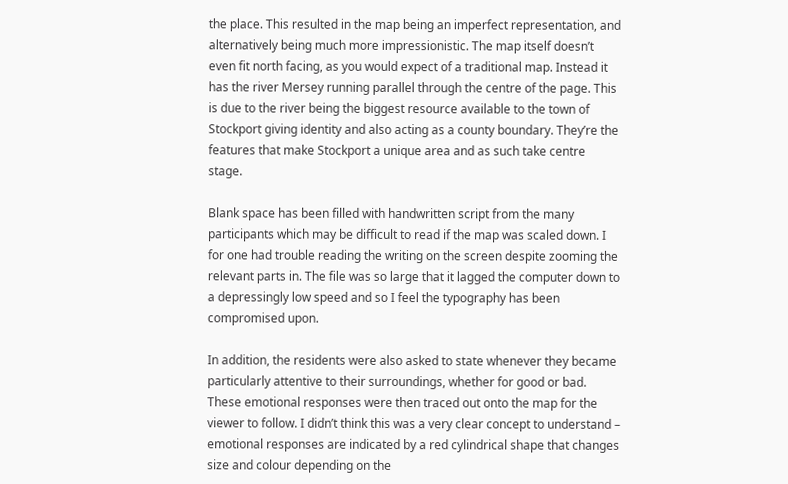the place. This resulted in the map being an imperfect representation, and alternatively being much more impressionistic. The map itself doesn’t even fit north facing, as you would expect of a traditional map. Instead it has the river Mersey running parallel through the centre of the page. This is due to the river being the biggest resource available to the town of Stockport giving identity and also acting as a county boundary. They’re the features that make Stockport a unique area and as such take centre stage.

Blank space has been filled with handwritten script from the many participants which may be difficult to read if the map was scaled down. I for one had trouble reading the writing on the screen despite zooming the relevant parts in. The file was so large that it lagged the computer down to a depressingly low speed and so I feel the typography has been compromised upon.

In addition, the residents were also asked to state whenever they became particularly attentive to their surroundings, whether for good or bad. These emotional responses were then traced out onto the map for the viewer to follow. I didn’t think this was a very clear concept to understand – emotional responses are indicated by a red cylindrical shape that changes size and colour depending on the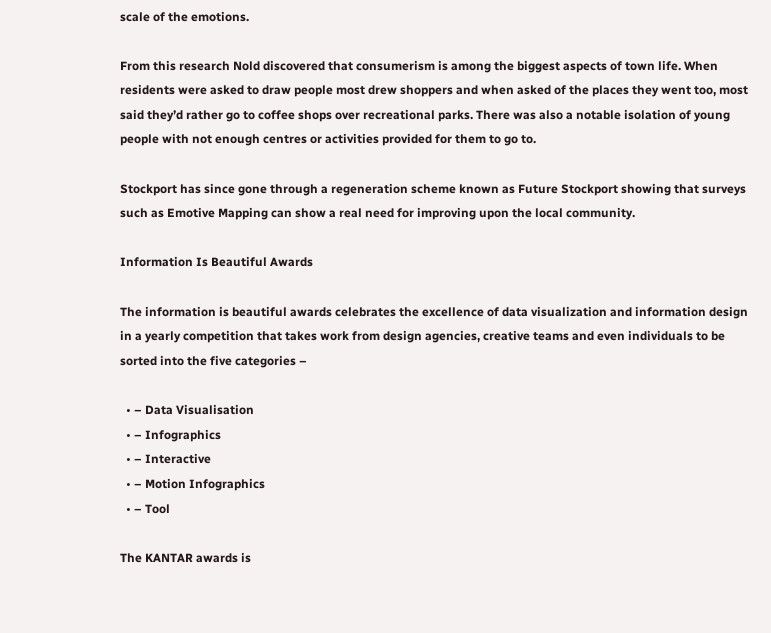scale of the emotions.

From this research Nold discovered that consumerism is among the biggest aspects of town life. When residents were asked to draw people most drew shoppers and when asked of the places they went too, most said they’d rather go to coffee shops over recreational parks. There was also a notable isolation of young people with not enough centres or activities provided for them to go to.

Stockport has since gone through a regeneration scheme known as Future Stockport showing that surveys such as Emotive Mapping can show a real need for improving upon the local community.

Information Is Beautiful Awards

The information is beautiful awards celebrates the excellence of data visualization and information design in a yearly competition that takes work from design agencies, creative teams and even individuals to be sorted into the five categories –

  • – Data Visualisation
  • – Infographics
  • – Interactive
  • – Motion Infographics
  • – Tool

The KANTAR awards is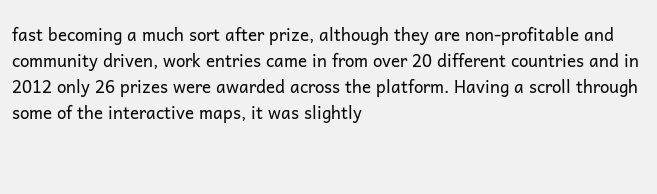fast becoming a much sort after prize, although they are non-profitable and community driven, work entries came in from over 20 different countries and in 2012 only 26 prizes were awarded across the platform. Having a scroll through some of the interactive maps, it was slightly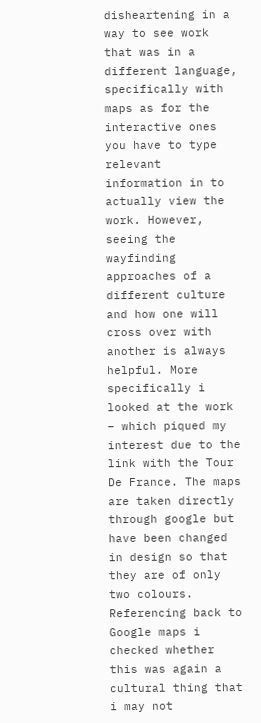disheartening in a way to see work that was in a different language, specifically with maps as for the interactive ones you have to type relevant information in to actually view the work. However, seeing the wayfinding approaches of a different culture and how one will cross over with another is always helpful. More specifically i looked at the work – which piqued my interest due to the link with the Tour De France. The maps are taken directly through google but have been changed in design so that they are of only two colours. Referencing back to Google maps i checked whether this was again a cultural thing that i may not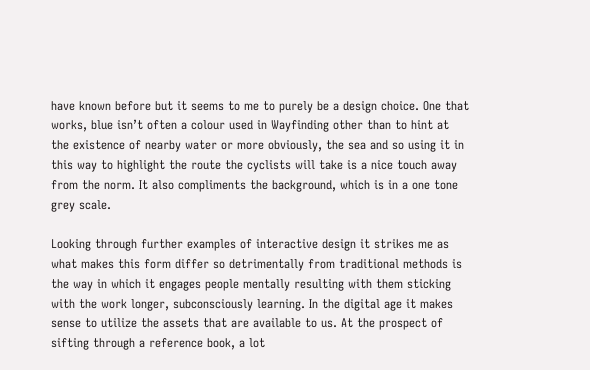have known before but it seems to me to purely be a design choice. One that works, blue isn’t often a colour used in Wayfinding other than to hint at the existence of nearby water or more obviously, the sea and so using it in this way to highlight the route the cyclists will take is a nice touch away from the norm. It also compliments the background, which is in a one tone grey scale.

Looking through further examples of interactive design it strikes me as what makes this form differ so detrimentally from traditional methods is the way in which it engages people mentally resulting with them sticking with the work longer, subconsciously learning. In the digital age it makes sense to utilize the assets that are available to us. At the prospect of sifting through a reference book, a lot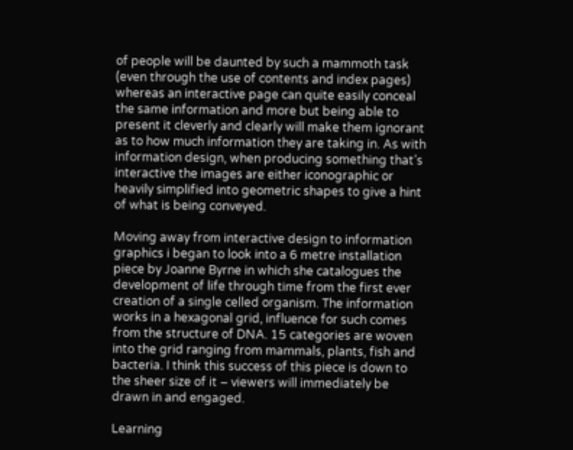of people will be daunted by such a mammoth task (even through the use of contents and index pages) whereas an interactive page can quite easily conceal the same information and more but being able to present it cleverly and clearly will make them ignorant as to how much information they are taking in. As with information design, when producing something that’s interactive the images are either iconographic or heavily simplified into geometric shapes to give a hint of what is being conveyed.

Moving away from interactive design to information graphics i began to look into a 6 metre installation piece by Joanne Byrne in which she catalogues the development of life through time from the first ever creation of a single celled organism. The information works in a hexagonal grid, influence for such comes from the structure of DNA. 15 categories are woven into the grid ranging from mammals, plants, fish and bacteria. I think this success of this piece is down to the sheer size of it – viewers will immediately be drawn in and engaged.

Learning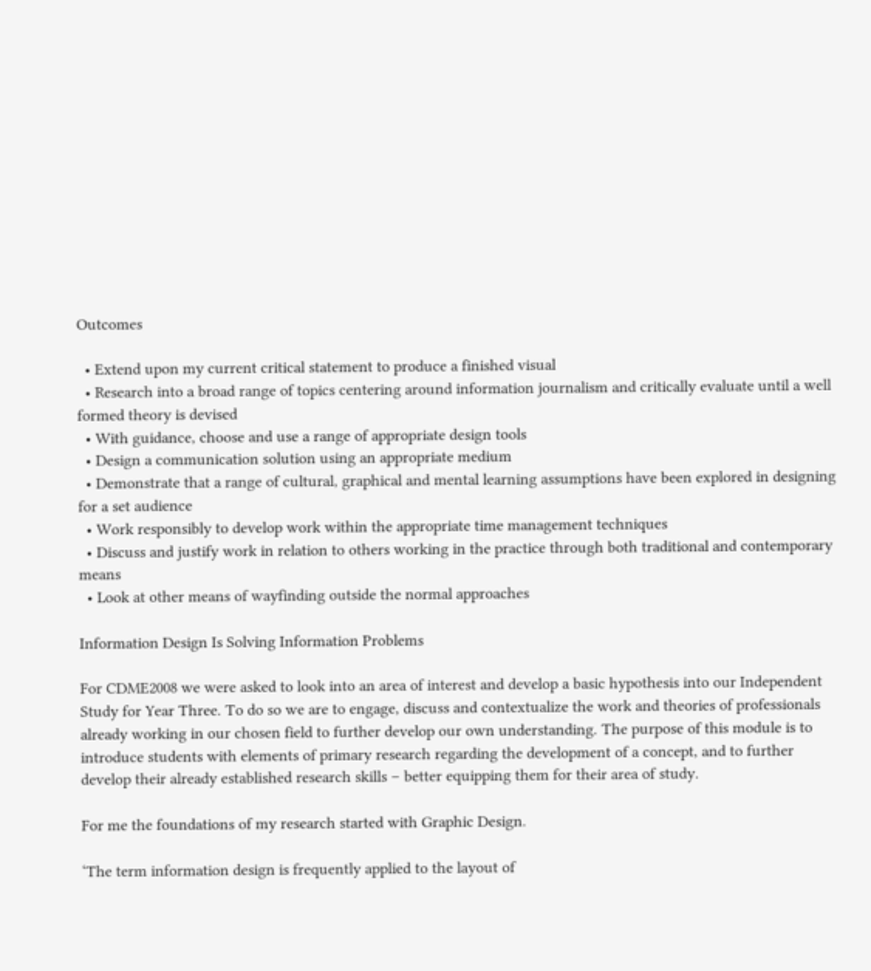Outcomes

  • Extend upon my current critical statement to produce a finished visual
  • Research into a broad range of topics centering around information journalism and critically evaluate until a well formed theory is devised
  • With guidance, choose and use a range of appropriate design tools
  • Design a communication solution using an appropriate medium
  • Demonstrate that a range of cultural, graphical and mental learning assumptions have been explored in designing for a set audience
  • Work responsibly to develop work within the appropriate time management techniques
  • Discuss and justify work in relation to others working in the practice through both traditional and contemporary means
  • Look at other means of wayfinding outside the normal approaches

Information Design Is Solving Information Problems

For CDME2008 we were asked to look into an area of interest and develop a basic hypothesis into our Independent Study for Year Three. To do so we are to engage, discuss and contextualize the work and theories of professionals already working in our chosen field to further develop our own understanding. The purpose of this module is to introduce students with elements of primary research regarding the development of a concept, and to further develop their already established research skills – better equipping them for their area of study.

For me the foundations of my research started with Graphic Design.

‘The term information design is frequently applied to the layout of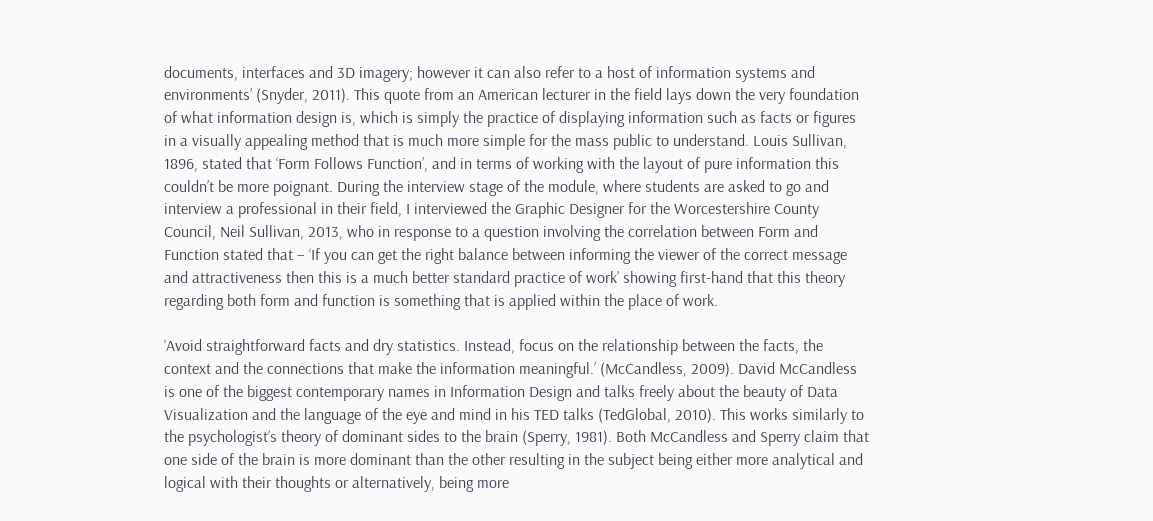documents, interfaces and 3D imagery; however it can also refer to a host of information systems and environments’ (Snyder, 2011). This quote from an American lecturer in the field lays down the very foundation of what information design is, which is simply the practice of displaying information such as facts or figures in a visually appealing method that is much more simple for the mass public to understand. Louis Sullivan, 1896, stated that ‘Form Follows Function’, and in terms of working with the layout of pure information this couldn’t be more poignant. During the interview stage of the module, where students are asked to go and interview a professional in their field, I interviewed the Graphic Designer for the Worcestershire County Council, Neil Sullivan, 2013, who in response to a question involving the correlation between Form and Function stated that – ‘If you can get the right balance between informing the viewer of the correct message and attractiveness then this is a much better standard practice of work’ showing first-hand that this theory regarding both form and function is something that is applied within the place of work.

‘Avoid straightforward facts and dry statistics. Instead, focus on the relationship between the facts, the context and the connections that make the information meaningful.’ (McCandless, 2009). David McCandless is one of the biggest contemporary names in Information Design and talks freely about the beauty of Data Visualization and the language of the eye and mind in his TED talks (TedGlobal, 2010). This works similarly to the psychologist’s theory of dominant sides to the brain (Sperry, 1981). Both McCandless and Sperry claim that one side of the brain is more dominant than the other resulting in the subject being either more analytical and logical with their thoughts or alternatively, being more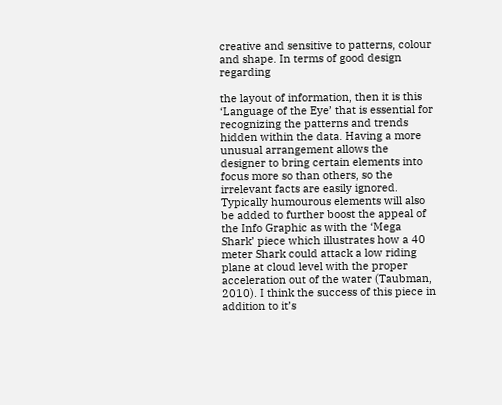creative and sensitive to patterns, colour and shape. In terms of good design regarding

the layout of information, then it is this ‘Language of the Eye’ that is essential for recognizing the patterns and trends hidden within the data. Having a more unusual arrangement allows the designer to bring certain elements into focus more so than others, so the irrelevant facts are easily ignored. Typically humourous elements will also be added to further boost the appeal of the Info Graphic as with the ‘Mega Shark’ piece which illustrates how a 40 meter Shark could attack a low riding plane at cloud level with the proper acceleration out of the water (Taubman, 2010). I think the success of this piece in addition to it’s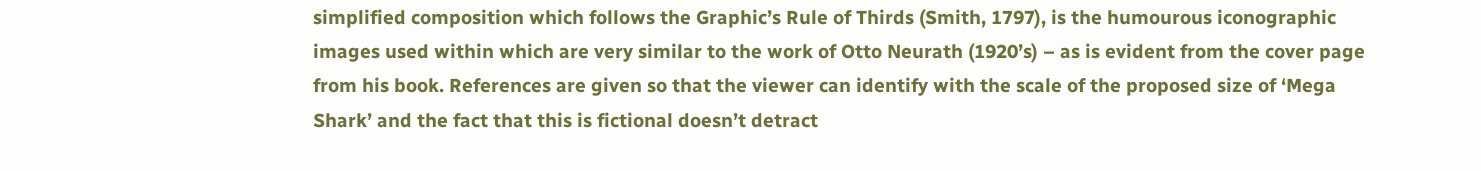simplified composition which follows the Graphic’s Rule of Thirds (Smith, 1797), is the humourous iconographic images used within which are very similar to the work of Otto Neurath (1920’s) – as is evident from the cover page from his book. References are given so that the viewer can identify with the scale of the proposed size of ‘Mega Shark’ and the fact that this is fictional doesn’t detract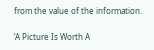from the value of the information.

‘A Picture Is Worth A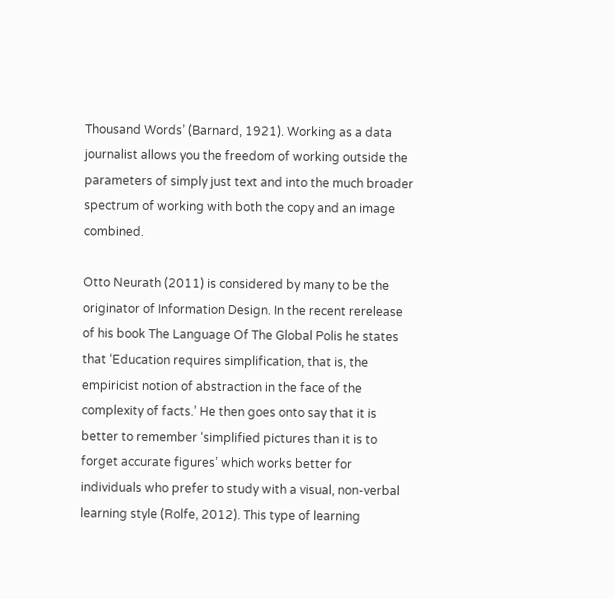Thousand Words’ (Barnard, 1921). Working as a data journalist allows you the freedom of working outside the parameters of simply just text and into the much broader spectrum of working with both the copy and an image combined.

Otto Neurath (2011) is considered by many to be the originator of Information Design. In the recent rerelease of his book The Language Of The Global Polis he states that ‘Education requires simplification, that is, the empiricist notion of abstraction in the face of the complexity of facts.’ He then goes onto say that it is better to remember ‘simplified pictures than it is to forget accurate figures’ which works better for individuals who prefer to study with a visual, non-verbal learning style (Rolfe, 2012). This type of learning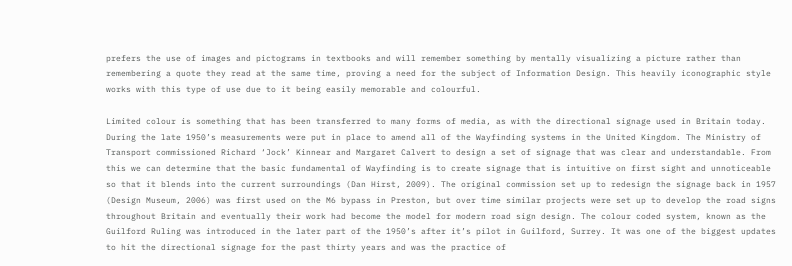prefers the use of images and pictograms in textbooks and will remember something by mentally visualizing a picture rather than remembering a quote they read at the same time, proving a need for the subject of Information Design. This heavily iconographic style works with this type of use due to it being easily memorable and colourful.

Limited colour is something that has been transferred to many forms of media, as with the directional signage used in Britain today. During the late 1950’s measurements were put in place to amend all of the Wayfinding systems in the United Kingdom. The Ministry of Transport commissioned Richard ‘Jock’ Kinnear and Margaret Calvert to design a set of signage that was clear and understandable. From this we can determine that the basic fundamental of Wayfinding is to create signage that is intuitive on first sight and unnoticeable so that it blends into the current surroundings (Dan Hirst, 2009). The original commission set up to redesign the signage back in 1957 (Design Museum, 2006) was first used on the M6 bypass in Preston, but over time similar projects were set up to develop the road signs throughout Britain and eventually their work had become the model for modern road sign design. The colour coded system, known as the Guilford Ruling was introduced in the later part of the 1950’s after it’s pilot in Guilford, Surrey. It was one of the biggest updates to hit the directional signage for the past thirty years and was the practice of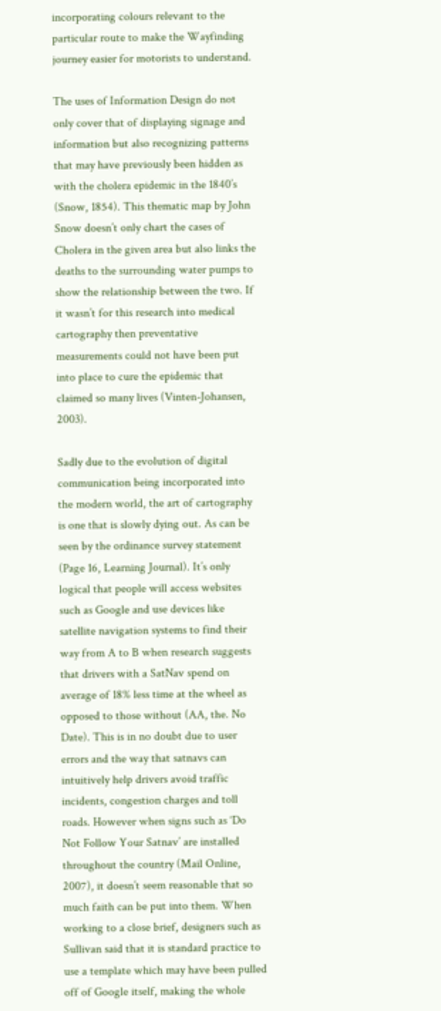incorporating colours relevant to the particular route to make the Wayfinding journey easier for motorists to understand.

The uses of Information Design do not only cover that of displaying signage and information but also recognizing patterns that may have previously been hidden as with the cholera epidemic in the 1840’s (Snow, 1854). This thematic map by John Snow doesn’t only chart the cases of Cholera in the given area but also links the deaths to the surrounding water pumps to show the relationship between the two. If it wasn’t for this research into medical cartography then preventative measurements could not have been put into place to cure the epidemic that claimed so many lives (Vinten-Johansen, 2003).

Sadly due to the evolution of digital communication being incorporated into the modern world, the art of cartography is one that is slowly dying out. As can be seen by the ordinance survey statement (Page 16, Learning Journal). It’s only logical that people will access websites such as Google and use devices like satellite navigation systems to find their way from A to B when research suggests that drivers with a SatNav spend on average of 18% less time at the wheel as opposed to those without (AA, the. No Date). This is in no doubt due to user errors and the way that satnavs can intuitively help drivers avoid traffic incidents, congestion charges and toll roads. However when signs such as ‘Do Not Follow Your Satnav’ are installed throughout the country (Mail Online, 2007), it doesn’t seem reasonable that so much faith can be put into them. When working to a close brief, designers such as Sullivan said that it is standard practice to use a template which may have been pulled off of Google itself, making the whole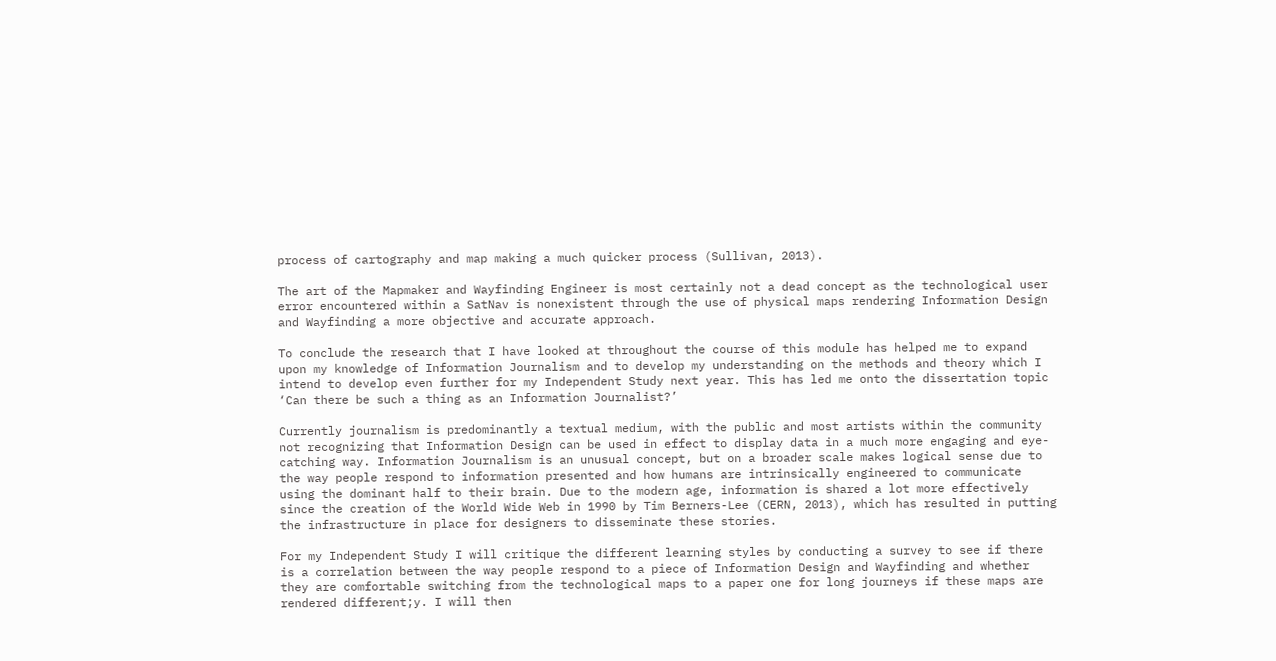process of cartography and map making a much quicker process (Sullivan, 2013).

The art of the Mapmaker and Wayfinding Engineer is most certainly not a dead concept as the technological user error encountered within a SatNav is nonexistent through the use of physical maps rendering Information Design and Wayfinding a more objective and accurate approach.

To conclude the research that I have looked at throughout the course of this module has helped me to expand upon my knowledge of Information Journalism and to develop my understanding on the methods and theory which I intend to develop even further for my Independent Study next year. This has led me onto the dissertation topic ‘Can there be such a thing as an Information Journalist?’

Currently journalism is predominantly a textual medium, with the public and most artists within the community not recognizing that Information Design can be used in effect to display data in a much more engaging and eye-catching way. Information Journalism is an unusual concept, but on a broader scale makes logical sense due to the way people respond to information presented and how humans are intrinsically engineered to communicate using the dominant half to their brain. Due to the modern age, information is shared a lot more effectively since the creation of the World Wide Web in 1990 by Tim Berners-Lee (CERN, 2013), which has resulted in putting the infrastructure in place for designers to disseminate these stories.

For my Independent Study I will critique the different learning styles by conducting a survey to see if there is a correlation between the way people respond to a piece of Information Design and Wayfinding and whether they are comfortable switching from the technological maps to a paper one for long journeys if these maps are rendered different;y. I will then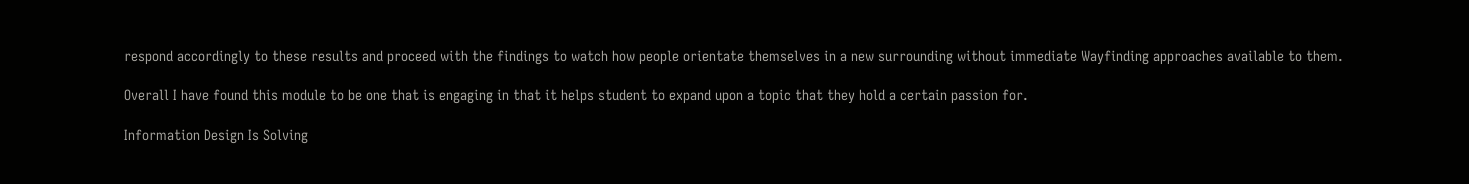respond accordingly to these results and proceed with the findings to watch how people orientate themselves in a new surrounding without immediate Wayfinding approaches available to them.

Overall I have found this module to be one that is engaging in that it helps student to expand upon a topic that they hold a certain passion for.

Information Design Is Solving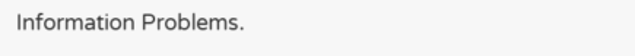Information Problems.